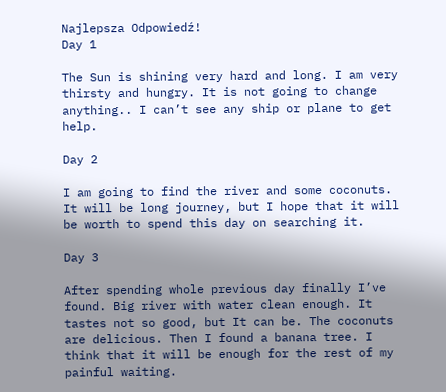Najlepsza Odpowiedź!
Day 1

The Sun is shining very hard and long. I am very thirsty and hungry. It is not going to change anything.. I can’t see any ship or plane to get help.

Day 2

I am going to find the river and some coconuts. It will be long journey, but I hope that it will be worth to spend this day on searching it.

Day 3

After spending whole previous day finally I’ve found. Big river with water clean enough. It tastes not so good, but It can be. The coconuts are delicious. Then I found a banana tree. I think that it will be enough for the rest of my painful waiting.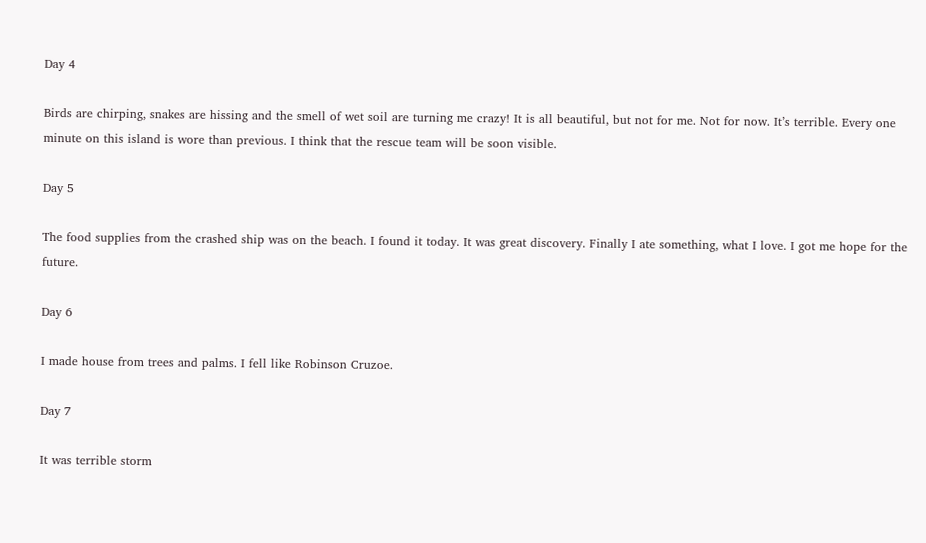Day 4

Birds are chirping, snakes are hissing and the smell of wet soil are turning me crazy! It is all beautiful, but not for me. Not for now. It’s terrible. Every one minute on this island is wore than previous. I think that the rescue team will be soon visible.

Day 5

The food supplies from the crashed ship was on the beach. I found it today. It was great discovery. Finally I ate something, what I love. I got me hope for the future.

Day 6

I made house from trees and palms. I fell like Robinson Cruzoe.

Day 7

It was terrible storm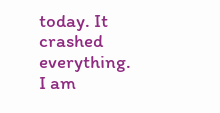today. It crashed everything. I am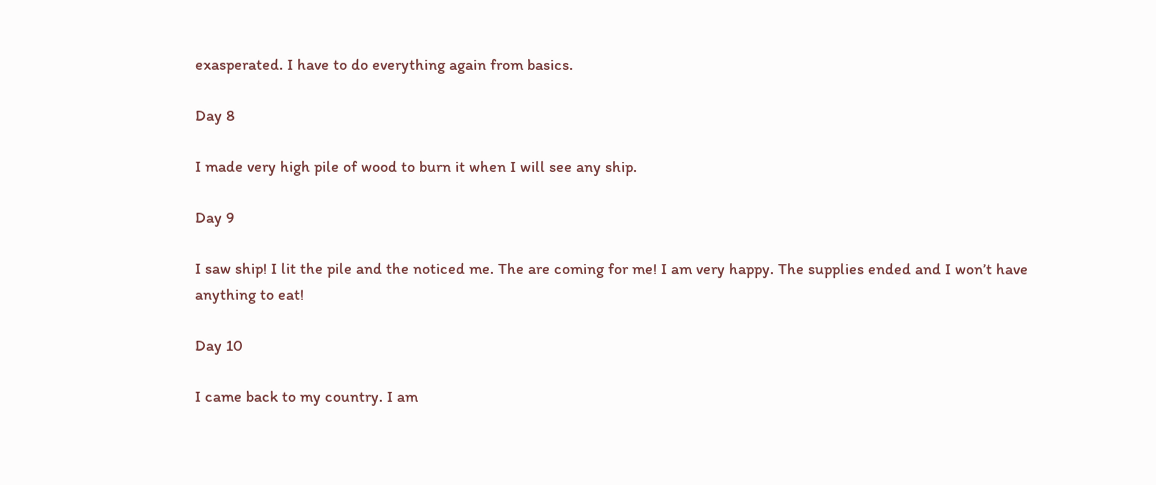exasperated. I have to do everything again from basics.

Day 8

I made very high pile of wood to burn it when I will see any ship.

Day 9

I saw ship! I lit the pile and the noticed me. The are coming for me! I am very happy. The supplies ended and I won’t have anything to eat!

Day 10

I came back to my country. I am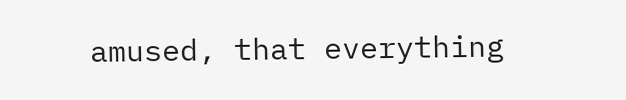amused, that everything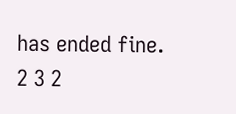has ended fine.
2 3 2